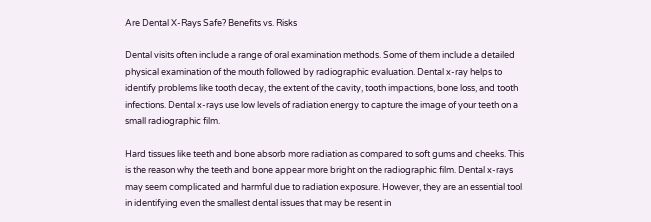Are Dental X-Rays Safe? Benefits vs. Risks

Dental visits often include a range of oral examination methods. Some of them include a detailed physical examination of the mouth followed by radiographic evaluation. Dental x-ray helps to identify problems like tooth decay, the extent of the cavity, tooth impactions, bone loss, and tooth infections. Dental x-rays use low levels of radiation energy to capture the image of your teeth on a small radiographic film.

Hard tissues like teeth and bone absorb more radiation as compared to soft gums and cheeks. This is the reason why the teeth and bone appear more bright on the radiographic film. Dental x-rays may seem complicated and harmful due to radiation exposure. However, they are an essential tool in identifying even the smallest dental issues that may be resent in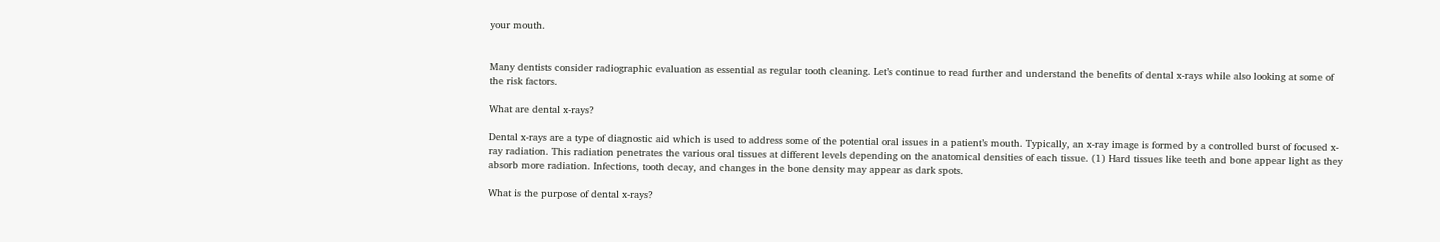your mouth.


Many dentists consider radiographic evaluation as essential as regular tooth cleaning. Let’s continue to read further and understand the benefits of dental x-rays while also looking at some of the risk factors.

What are dental x-rays?

Dental x-rays are a type of diagnostic aid which is used to address some of the potential oral issues in a patient’s mouth. Typically, an x-ray image is formed by a controlled burst of focused x-ray radiation. This radiation penetrates the various oral tissues at different levels depending on the anatomical densities of each tissue. (1) Hard tissues like teeth and bone appear light as they absorb more radiation. Infections, tooth decay, and changes in the bone density may appear as dark spots.

What is the purpose of dental x-rays?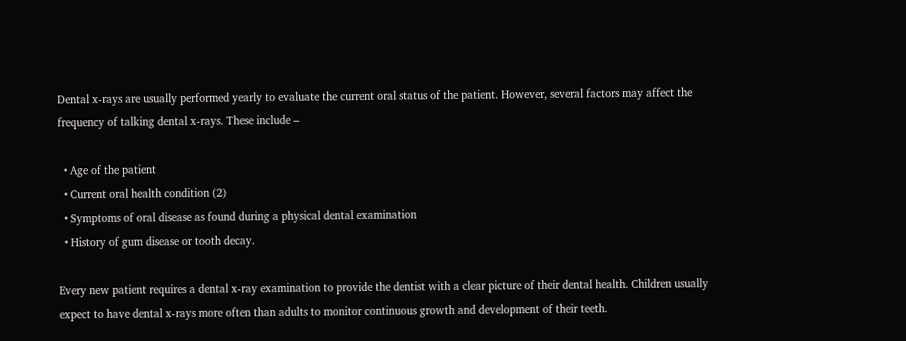Dental x-rays are usually performed yearly to evaluate the current oral status of the patient. However, several factors may affect the frequency of talking dental x-rays. These include –

  • Age of the patient
  • Current oral health condition (2)
  • Symptoms of oral disease as found during a physical dental examination
  • History of gum disease or tooth decay.

Every new patient requires a dental x-ray examination to provide the dentist with a clear picture of their dental health. Children usually expect to have dental x-rays more often than adults to monitor continuous growth and development of their teeth.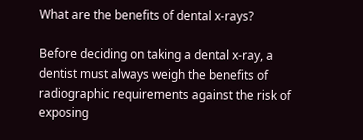What are the benefits of dental x-rays?

Before deciding on taking a dental x-ray, a dentist must always weigh the benefits of radiographic requirements against the risk of exposing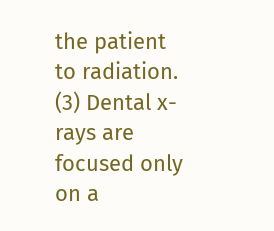the patient to radiation. (3) Dental x-rays are focused only on a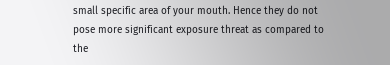small specific area of your mouth. Hence they do not pose more significant exposure threat as compared to the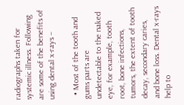radiographs taken for systemic illness. Following are some of the benefits of using dental x-rays –

  • Most of the tooth and gums parts are undetectable to the naked eye, for example, tooth root, bone infections, tumors, the extent of tooth decay, secondary caries, and bone loss. Dental x-rays help to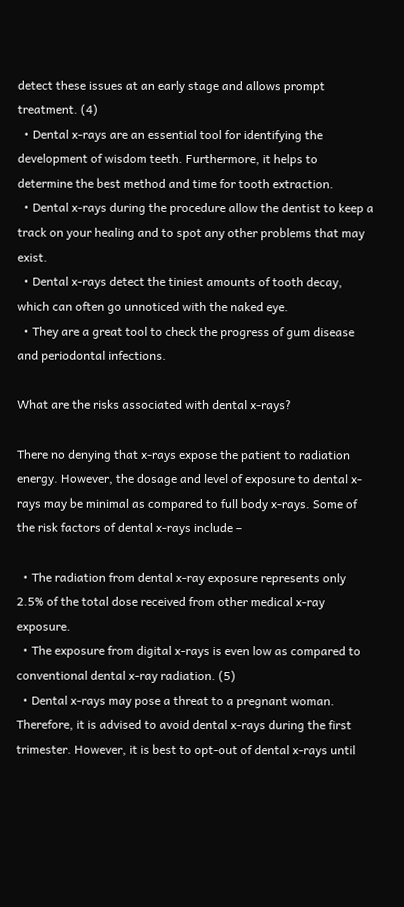detect these issues at an early stage and allows prompt treatment. (4)
  • Dental x-rays are an essential tool for identifying the development of wisdom teeth. Furthermore, it helps to determine the best method and time for tooth extraction.
  • Dental x-rays during the procedure allow the dentist to keep a track on your healing and to spot any other problems that may exist.
  • Dental x-rays detect the tiniest amounts of tooth decay, which can often go unnoticed with the naked eye.
  • They are a great tool to check the progress of gum disease and periodontal infections.

What are the risks associated with dental x-rays?

There no denying that x-rays expose the patient to radiation energy. However, the dosage and level of exposure to dental x-rays may be minimal as compared to full body x-rays. Some of the risk factors of dental x-rays include –

  • The radiation from dental x-ray exposure represents only 2.5% of the total dose received from other medical x-ray exposure.
  • The exposure from digital x-rays is even low as compared to conventional dental x-ray radiation. (5)
  • Dental x-rays may pose a threat to a pregnant woman. Therefore, it is advised to avoid dental x-rays during the first trimester. However, it is best to opt-out of dental x-rays until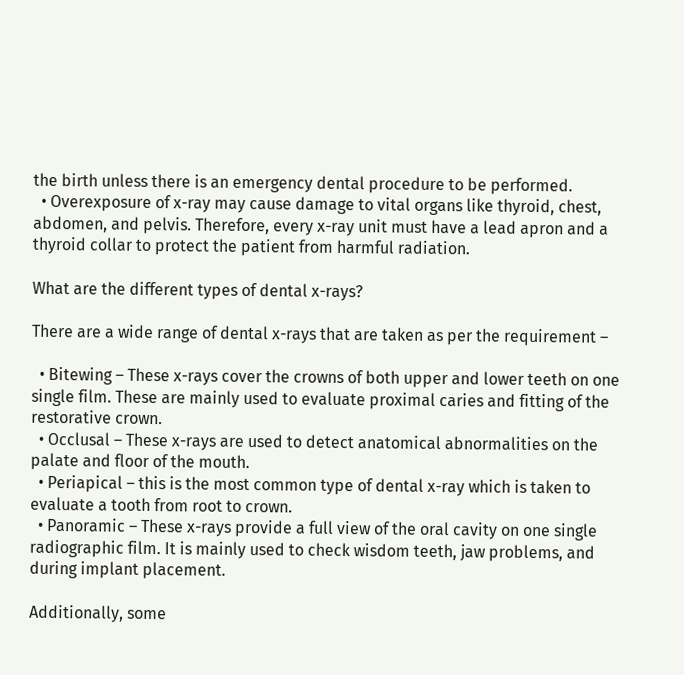the birth unless there is an emergency dental procedure to be performed.
  • Overexposure of x-ray may cause damage to vital organs like thyroid, chest, abdomen, and pelvis. Therefore, every x-ray unit must have a lead apron and a thyroid collar to protect the patient from harmful radiation.

What are the different types of dental x-rays?

There are a wide range of dental x-rays that are taken as per the requirement –

  • Bitewing – These x-rays cover the crowns of both upper and lower teeth on one single film. These are mainly used to evaluate proximal caries and fitting of the restorative crown.
  • Occlusal – These x-rays are used to detect anatomical abnormalities on the palate and floor of the mouth.
  • Periapical – this is the most common type of dental x-ray which is taken to evaluate a tooth from root to crown.
  • Panoramic – These x-rays provide a full view of the oral cavity on one single radiographic film. It is mainly used to check wisdom teeth, jaw problems, and during implant placement.

Additionally, some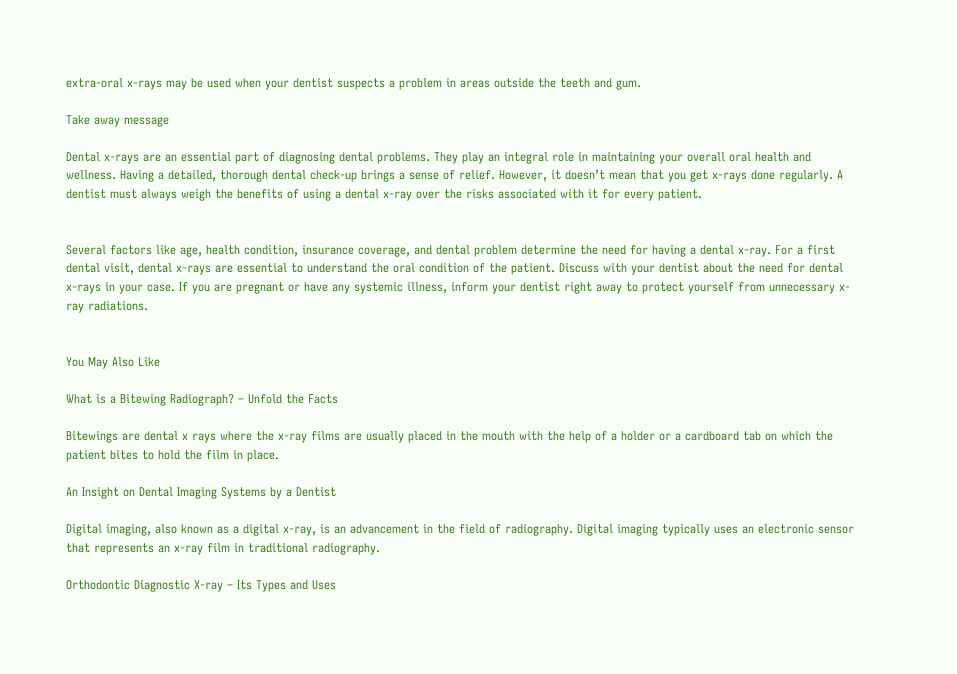extra-oral x-rays may be used when your dentist suspects a problem in areas outside the teeth and gum.

Take away message

Dental x-rays are an essential part of diagnosing dental problems. They play an integral role in maintaining your overall oral health and wellness. Having a detailed, thorough dental check-up brings a sense of relief. However, it doesn’t mean that you get x-rays done regularly. A dentist must always weigh the benefits of using a dental x-ray over the risks associated with it for every patient.


Several factors like age, health condition, insurance coverage, and dental problem determine the need for having a dental x-ray. For a first dental visit, dental x-rays are essential to understand the oral condition of the patient. Discuss with your dentist about the need for dental x-rays in your case. If you are pregnant or have any systemic illness, inform your dentist right away to protect yourself from unnecessary x-ray radiations.


You May Also Like

What is a Bitewing Radiograph? – Unfold the Facts

Bitewings are dental x rays where the x-ray films are usually placed in the mouth with the help of a holder or a cardboard tab on which the patient bites to hold the film in place.

An Insight on Dental Imaging Systems by a Dentist

Digital imaging, also known as a digital x-ray, is an advancement in the field of radiography. Digital imaging typically uses an electronic sensor that represents an x-ray film in traditional radiography.

Orthodontic Diagnostic X-ray – Its Types and Uses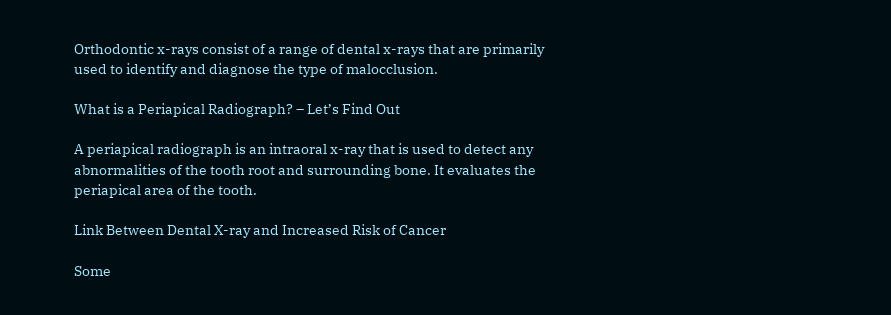Orthodontic x-rays consist of a range of dental x-rays that are primarily used to identify and diagnose the type of malocclusion.

What is a Periapical Radiograph? – Let’s Find Out

A periapical radiograph is an intraoral x-ray that is used to detect any abnormalities of the tooth root and surrounding bone. It evaluates the periapical area of the tooth.

Link Between Dental X-ray and Increased Risk of Cancer

Some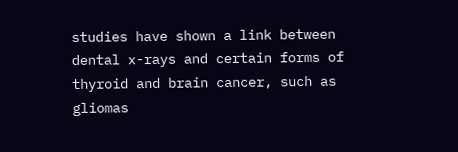studies have shown a link between dental x-rays and certain forms of thyroid and brain cancer, such as gliomas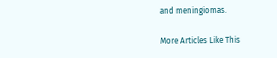and meningiomas.

More Articles Like This